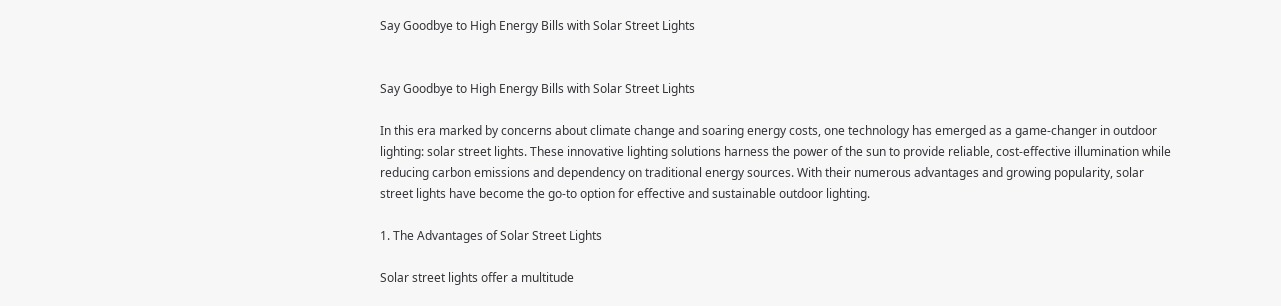Say Goodbye to High Energy Bills with Solar Street Lights


Say Goodbye to High Energy Bills with Solar Street Lights

In this era marked by concerns about climate change and soaring energy costs, one technology has emerged as a game-changer in outdoor lighting: solar street lights. These innovative lighting solutions harness the power of the sun to provide reliable, cost-effective illumination while reducing carbon emissions and dependency on traditional energy sources. With their numerous advantages and growing popularity, solar street lights have become the go-to option for effective and sustainable outdoor lighting.

1. The Advantages of Solar Street Lights

Solar street lights offer a multitude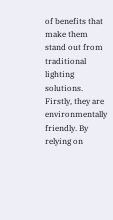of benefits that make them stand out from traditional lighting solutions. Firstly, they are environmentally friendly. By relying on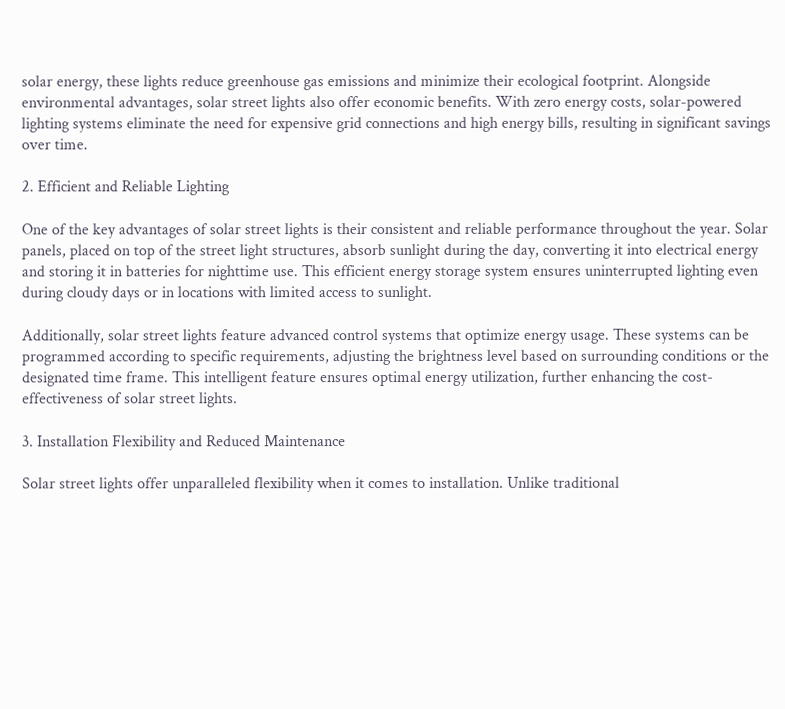solar energy, these lights reduce greenhouse gas emissions and minimize their ecological footprint. Alongside environmental advantages, solar street lights also offer economic benefits. With zero energy costs, solar-powered lighting systems eliminate the need for expensive grid connections and high energy bills, resulting in significant savings over time.

2. Efficient and Reliable Lighting

One of the key advantages of solar street lights is their consistent and reliable performance throughout the year. Solar panels, placed on top of the street light structures, absorb sunlight during the day, converting it into electrical energy and storing it in batteries for nighttime use. This efficient energy storage system ensures uninterrupted lighting even during cloudy days or in locations with limited access to sunlight.

Additionally, solar street lights feature advanced control systems that optimize energy usage. These systems can be programmed according to specific requirements, adjusting the brightness level based on surrounding conditions or the designated time frame. This intelligent feature ensures optimal energy utilization, further enhancing the cost-effectiveness of solar street lights.

3. Installation Flexibility and Reduced Maintenance

Solar street lights offer unparalleled flexibility when it comes to installation. Unlike traditional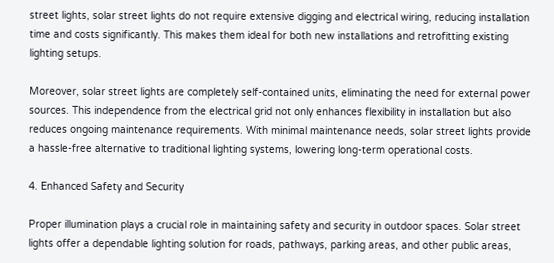street lights, solar street lights do not require extensive digging and electrical wiring, reducing installation time and costs significantly. This makes them ideal for both new installations and retrofitting existing lighting setups.

Moreover, solar street lights are completely self-contained units, eliminating the need for external power sources. This independence from the electrical grid not only enhances flexibility in installation but also reduces ongoing maintenance requirements. With minimal maintenance needs, solar street lights provide a hassle-free alternative to traditional lighting systems, lowering long-term operational costs.

4. Enhanced Safety and Security

Proper illumination plays a crucial role in maintaining safety and security in outdoor spaces. Solar street lights offer a dependable lighting solution for roads, pathways, parking areas, and other public areas,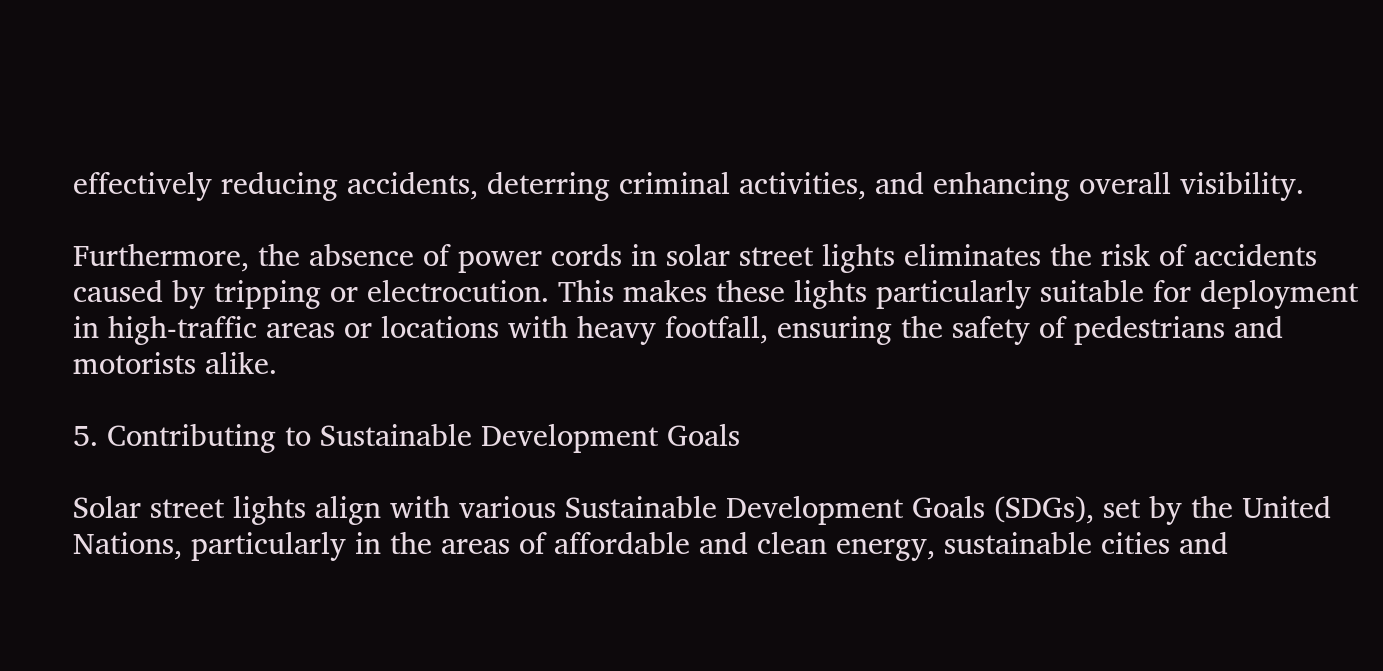effectively reducing accidents, deterring criminal activities, and enhancing overall visibility.

Furthermore, the absence of power cords in solar street lights eliminates the risk of accidents caused by tripping or electrocution. This makes these lights particularly suitable for deployment in high-traffic areas or locations with heavy footfall, ensuring the safety of pedestrians and motorists alike.

5. Contributing to Sustainable Development Goals

Solar street lights align with various Sustainable Development Goals (SDGs), set by the United Nations, particularly in the areas of affordable and clean energy, sustainable cities and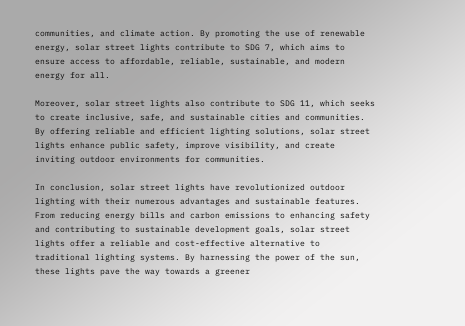communities, and climate action. By promoting the use of renewable energy, solar street lights contribute to SDG 7, which aims to ensure access to affordable, reliable, sustainable, and modern energy for all.

Moreover, solar street lights also contribute to SDG 11, which seeks to create inclusive, safe, and sustainable cities and communities. By offering reliable and efficient lighting solutions, solar street lights enhance public safety, improve visibility, and create inviting outdoor environments for communities.

In conclusion, solar street lights have revolutionized outdoor lighting with their numerous advantages and sustainable features. From reducing energy bills and carbon emissions to enhancing safety and contributing to sustainable development goals, solar street lights offer a reliable and cost-effective alternative to traditional lighting systems. By harnessing the power of the sun, these lights pave the way towards a greener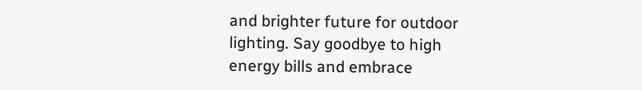and brighter future for outdoor lighting. Say goodbye to high energy bills and embrace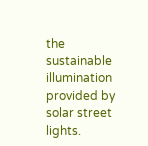the sustainable illumination provided by solar street lights.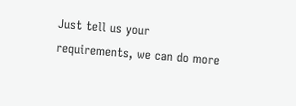Just tell us your requirements, we can do more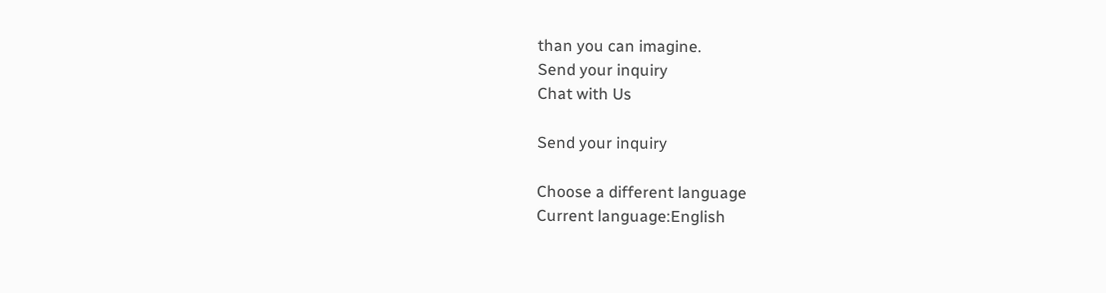than you can imagine.
Send your inquiry
Chat with Us

Send your inquiry

Choose a different language
Current language:English